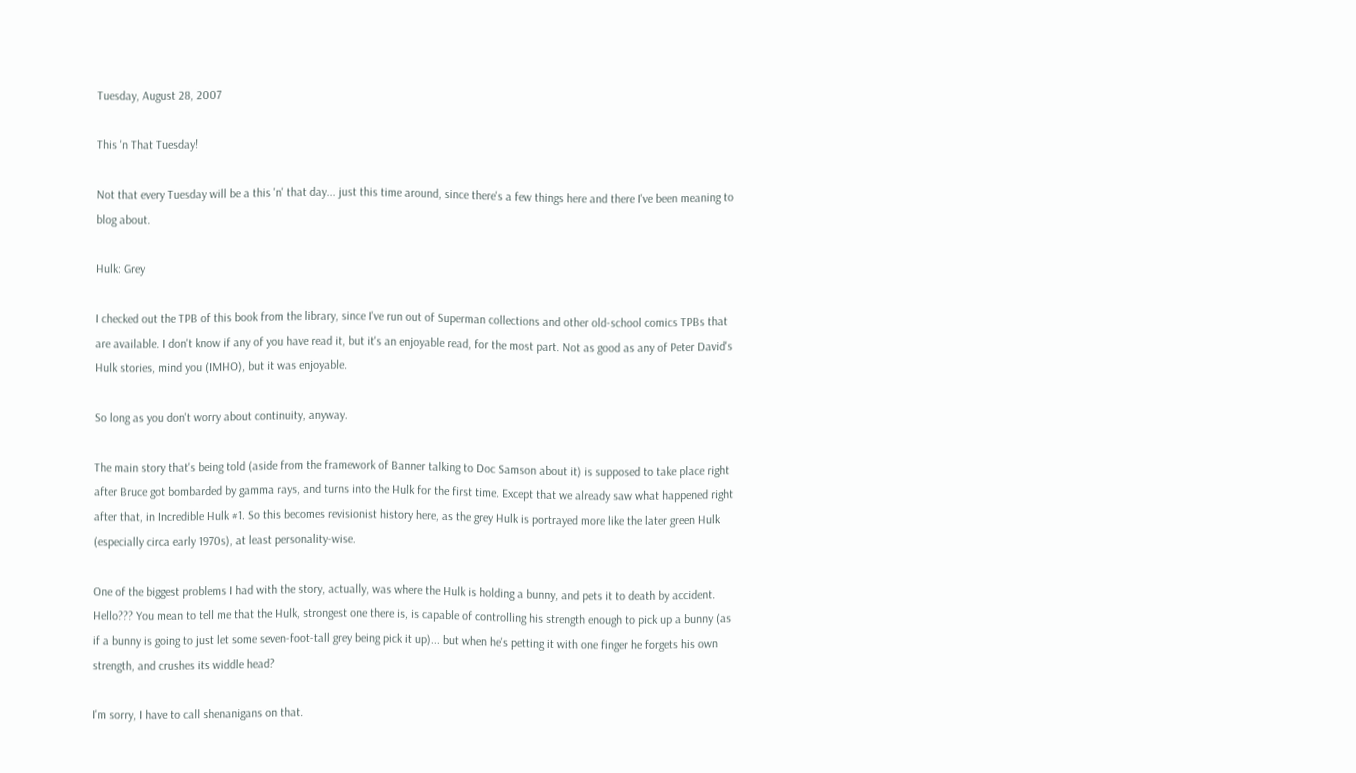Tuesday, August 28, 2007

This 'n That Tuesday!

Not that every Tuesday will be a this 'n' that day... just this time around, since there's a few things here and there I've been meaning to blog about.

Hulk: Grey

I checked out the TPB of this book from the library, since I've run out of Superman collections and other old-school comics TPBs that are available. I don't know if any of you have read it, but it's an enjoyable read, for the most part. Not as good as any of Peter David's Hulk stories, mind you (IMHO), but it was enjoyable.

So long as you don't worry about continuity, anyway.

The main story that's being told (aside from the framework of Banner talking to Doc Samson about it) is supposed to take place right after Bruce got bombarded by gamma rays, and turns into the Hulk for the first time. Except that we already saw what happened right after that, in Incredible Hulk #1. So this becomes revisionist history here, as the grey Hulk is portrayed more like the later green Hulk (especially circa early 1970s), at least personality-wise.

One of the biggest problems I had with the story, actually, was where the Hulk is holding a bunny, and pets it to death by accident. Hello??? You mean to tell me that the Hulk, strongest one there is, is capable of controlling his strength enough to pick up a bunny (as if a bunny is going to just let some seven-foot-tall grey being pick it up)... but when he's petting it with one finger he forgets his own strength, and crushes its widdle head?

I'm sorry, I have to call shenanigans on that.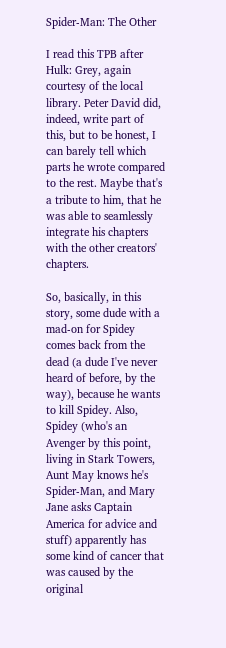Spider-Man: The Other

I read this TPB after Hulk: Grey, again courtesy of the local library. Peter David did, indeed, write part of this, but to be honest, I can barely tell which parts he wrote compared to the rest. Maybe that's a tribute to him, that he was able to seamlessly integrate his chapters with the other creators' chapters.

So, basically, in this story, some dude with a mad-on for Spidey comes back from the dead (a dude I've never heard of before, by the way), because he wants to kill Spidey. Also, Spidey (who's an Avenger by this point, living in Stark Towers, Aunt May knows he's Spider-Man, and Mary Jane asks Captain America for advice and stuff) apparently has some kind of cancer that was caused by the original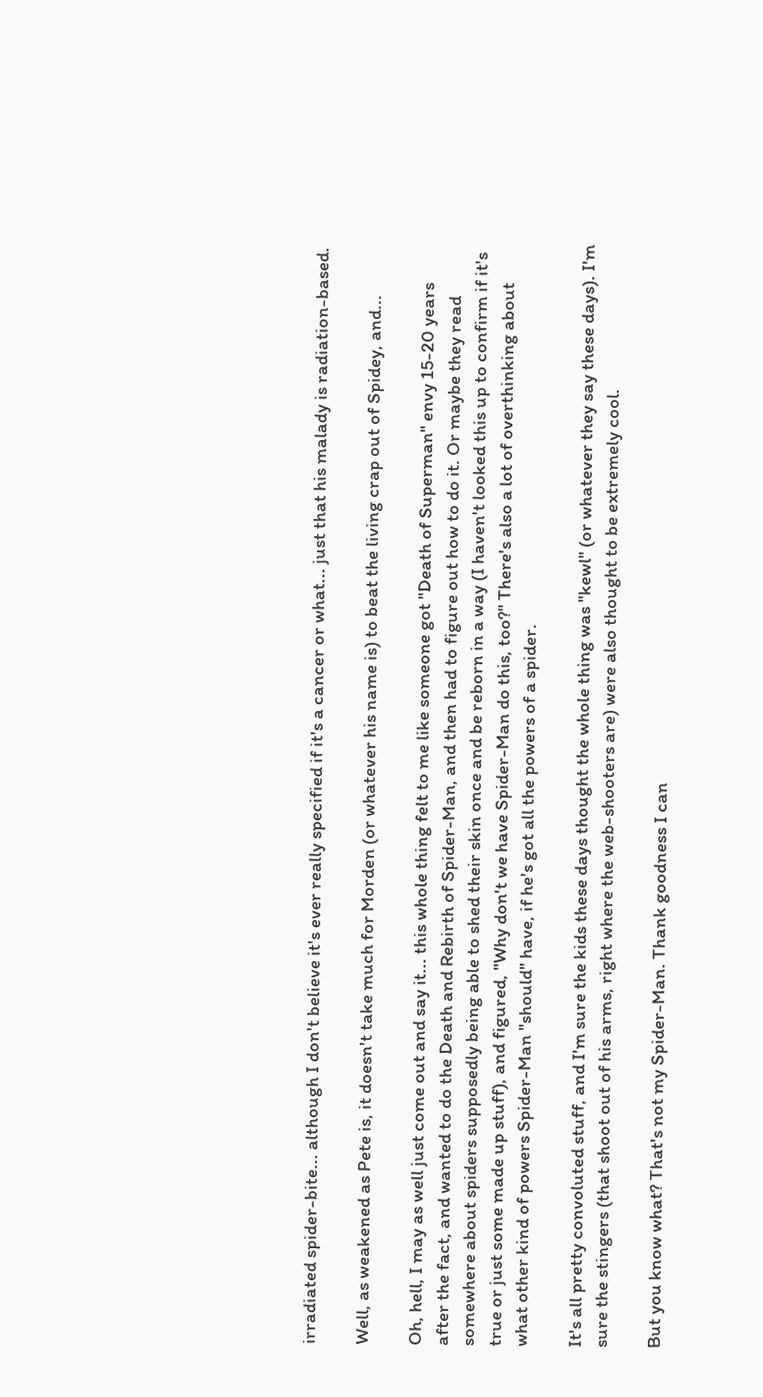irradiated spider-bite... although I don't believe it's ever really specified if it's a cancer or what... just that his malady is radiation-based.

Well, as weakened as Pete is, it doesn't take much for Morden (or whatever his name is) to beat the living crap out of Spidey, and...

Oh, hell, I may as well just come out and say it... this whole thing felt to me like someone got "Death of Superman" envy 15-20 years after the fact, and wanted to do the Death and Rebirth of Spider-Man, and then had to figure out how to do it. Or maybe they read somewhere about spiders supposedly being able to shed their skin once and be reborn in a way (I haven't looked this up to confirm if it's true or just some made up stuff), and figured, "Why don't we have Spider-Man do this, too?" There's also a lot of overthinking about what other kind of powers Spider-Man "should" have, if he's got all the powers of a spider.

It's all pretty convoluted stuff, and I'm sure the kids these days thought the whole thing was "kewl" (or whatever they say these days). I'm sure the stingers (that shoot out of his arms, right where the web-shooters are) were also thought to be extremely cool.

But you know what? That's not my Spider-Man. Thank goodness I can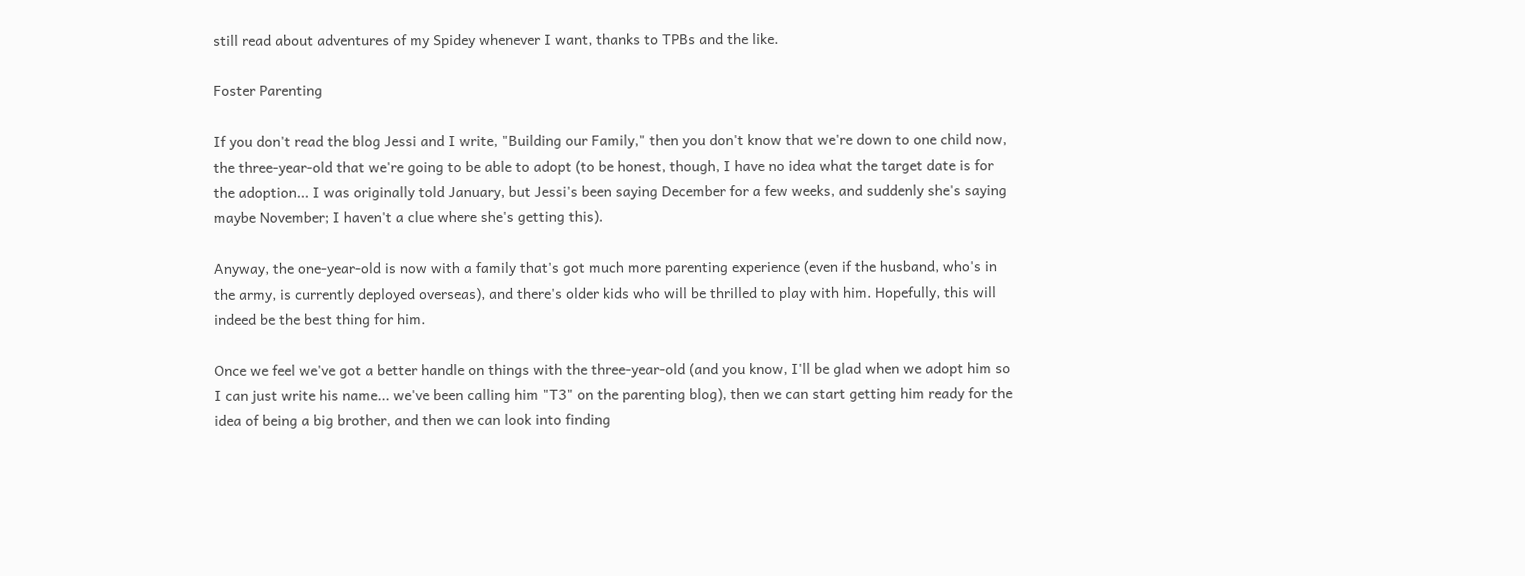still read about adventures of my Spidey whenever I want, thanks to TPBs and the like.

Foster Parenting

If you don't read the blog Jessi and I write, "Building our Family," then you don't know that we're down to one child now, the three-year-old that we're going to be able to adopt (to be honest, though, I have no idea what the target date is for the adoption... I was originally told January, but Jessi's been saying December for a few weeks, and suddenly she's saying maybe November; I haven't a clue where she's getting this).

Anyway, the one-year-old is now with a family that's got much more parenting experience (even if the husband, who's in the army, is currently deployed overseas), and there's older kids who will be thrilled to play with him. Hopefully, this will indeed be the best thing for him.

Once we feel we've got a better handle on things with the three-year-old (and you know, I'll be glad when we adopt him so I can just write his name... we've been calling him "T3" on the parenting blog), then we can start getting him ready for the idea of being a big brother, and then we can look into finding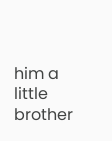him a little brother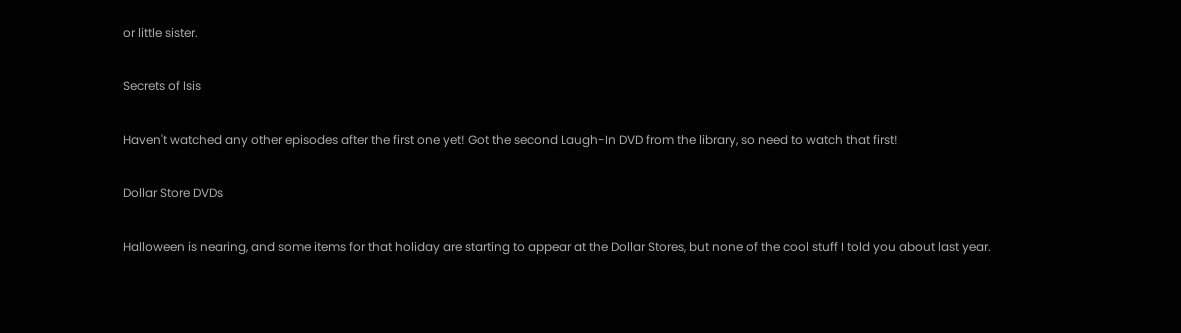or little sister.

Secrets of Isis

Haven't watched any other episodes after the first one yet! Got the second Laugh-In DVD from the library, so need to watch that first!

Dollar Store DVDs

Halloween is nearing, and some items for that holiday are starting to appear at the Dollar Stores, but none of the cool stuff I told you about last year.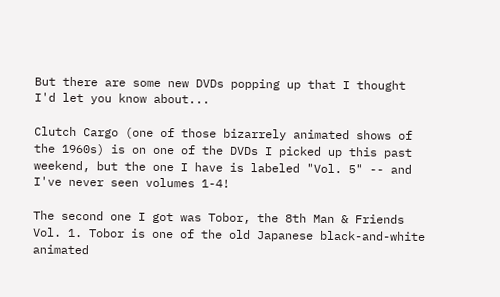But there are some new DVDs popping up that I thought I'd let you know about...

Clutch Cargo (one of those bizarrely animated shows of the 1960s) is on one of the DVDs I picked up this past weekend, but the one I have is labeled "Vol. 5" -- and I've never seen volumes 1-4!

The second one I got was Tobor, the 8th Man & Friends Vol. 1. Tobor is one of the old Japanese black-and-white animated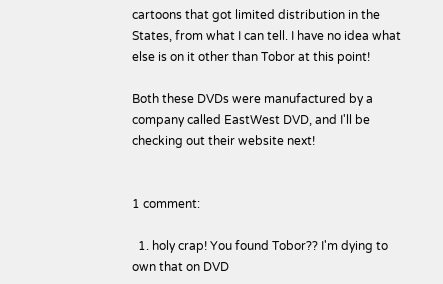cartoons that got limited distribution in the States, from what I can tell. I have no idea what else is on it other than Tobor at this point!

Both these DVDs were manufactured by a company called EastWest DVD, and I'll be checking out their website next!


1 comment:

  1. holy crap! You found Tobor?? I'm dying to own that on DVD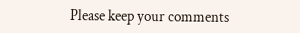Please keep your comments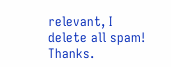relevant, I delete all spam! Thanks.